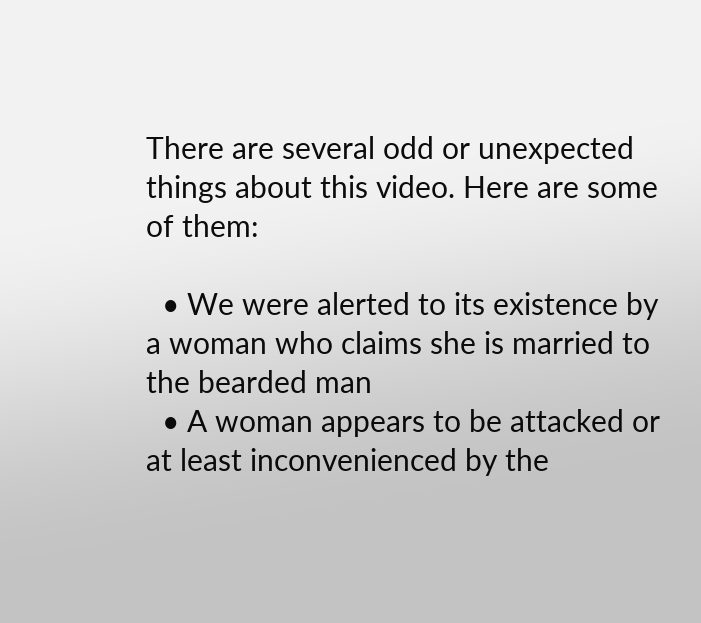There are several odd or unexpected things about this video. Here are some of them:

  • We were alerted to its existence by a woman who claims she is married to the bearded man
  • A woman appears to be attacked or at least inconvenienced by the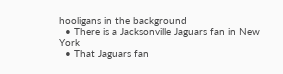hooligans in the background
  • There is a Jacksonville Jaguars fan in New York
  • That Jaguars fan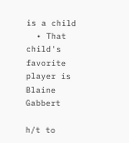is a child
  • That child's favorite player is Blaine Gabbert

h/t to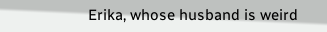Erika, whose husband is weird